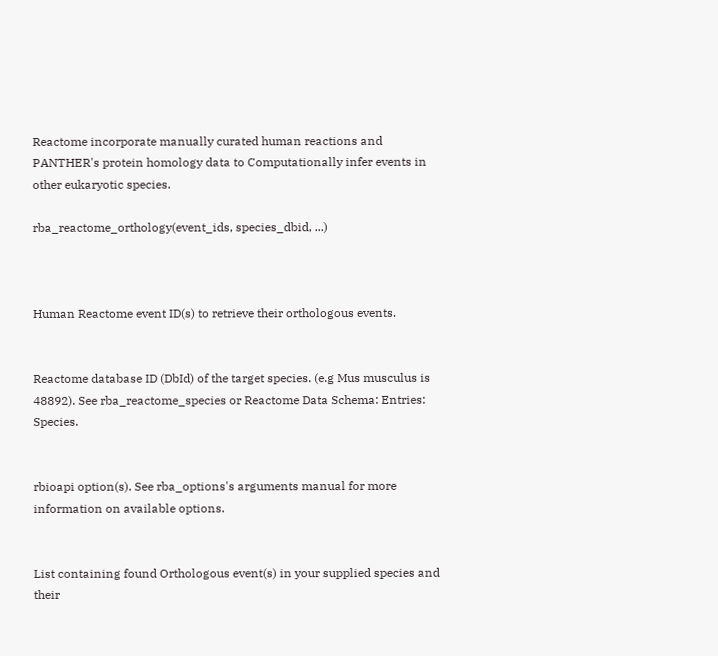Reactome incorporate manually curated human reactions and PANTHER's protein homology data to Computationally infer events in other eukaryotic species.

rba_reactome_orthology(event_ids, species_dbid, ...)



Human Reactome event ID(s) to retrieve their orthologous events.


Reactome database ID (DbId) of the target species. (e.g Mus musculus is 48892). See rba_reactome_species or Reactome Data Schema: Entries: Species.


rbioapi option(s). See rba_options's arguments manual for more information on available options.


List containing found Orthologous event(s) in your supplied species and their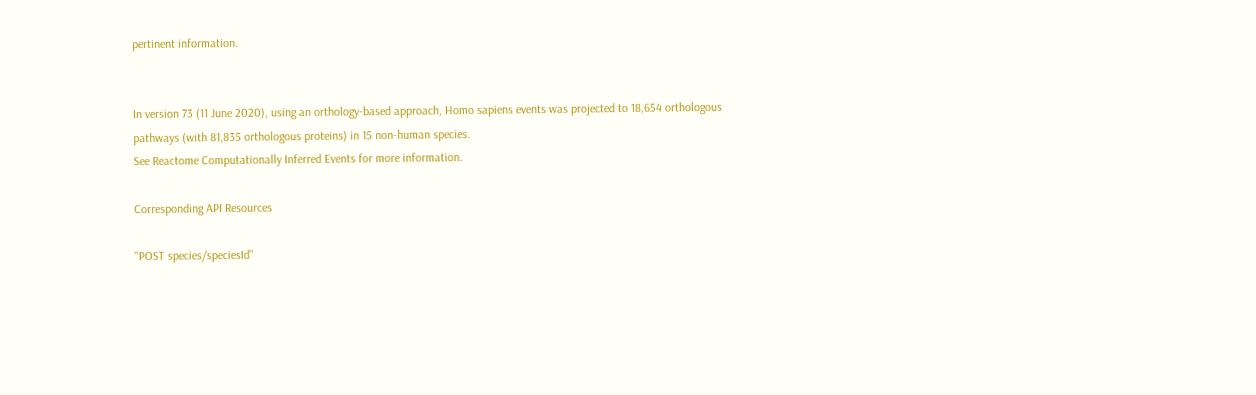pertinent information.


In version 73 (11 June 2020), using an orthology-based approach, Homo sapiens events was projected to 18,654 orthologous pathways (with 81,835 orthologous proteins) in 15 non-human species.
See Reactome Computationally Inferred Events for more information.

Corresponding API Resources

"POST species/speciesId"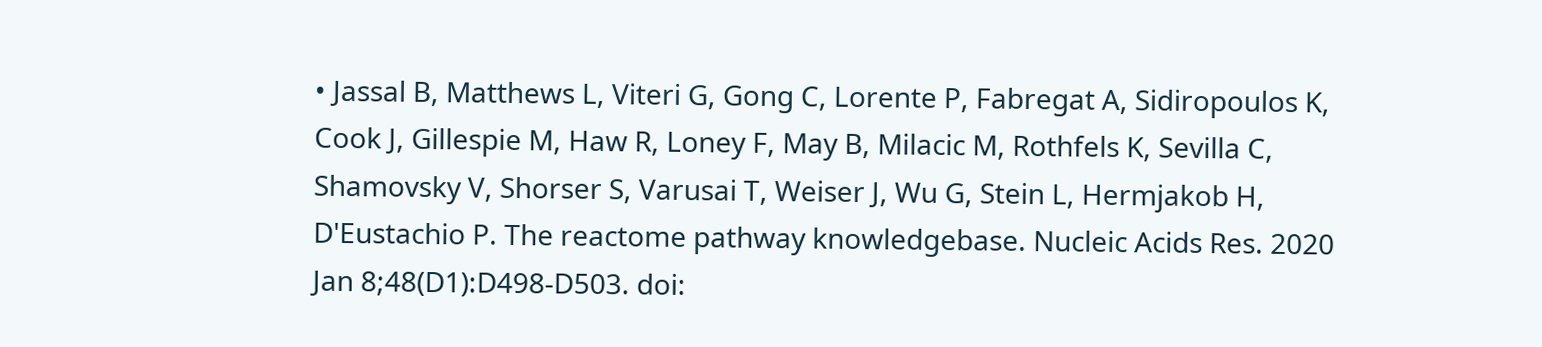• Jassal B, Matthews L, Viteri G, Gong C, Lorente P, Fabregat A, Sidiropoulos K, Cook J, Gillespie M, Haw R, Loney F, May B, Milacic M, Rothfels K, Sevilla C, Shamovsky V, Shorser S, Varusai T, Weiser J, Wu G, Stein L, Hermjakob H, D'Eustachio P. The reactome pathway knowledgebase. Nucleic Acids Res. 2020 Jan 8;48(D1):D498-D503. doi: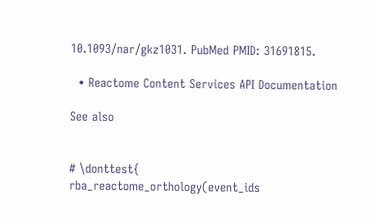10.1093/nar/gkz1031. PubMed PMID: 31691815.

  • Reactome Content Services API Documentation

See also


# \donttest{
rba_reactome_orthology(event_ids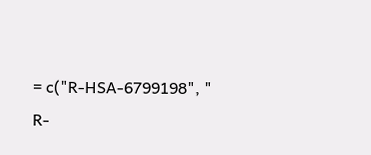= c("R-HSA-6799198", " R-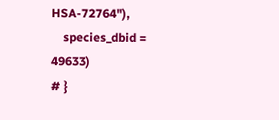HSA-72764"),
    species_dbid = 49633)
# }